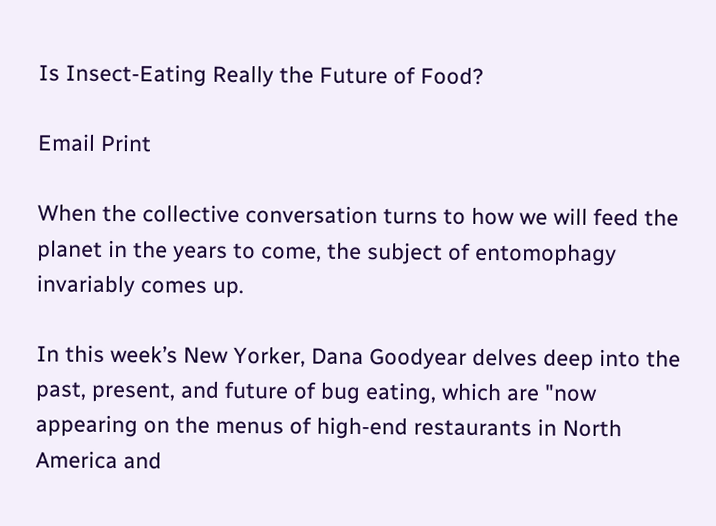Is Insect-Eating Really the Future of Food?

Email Print

When the collective conversation turns to how we will feed the planet in the years to come, the subject of entomophagy invariably comes up.

In this week’s New Yorker, Dana Goodyear delves deep into the past, present, and future of bug eating, which are "now appearing on the menus of high-end restaurants in North America and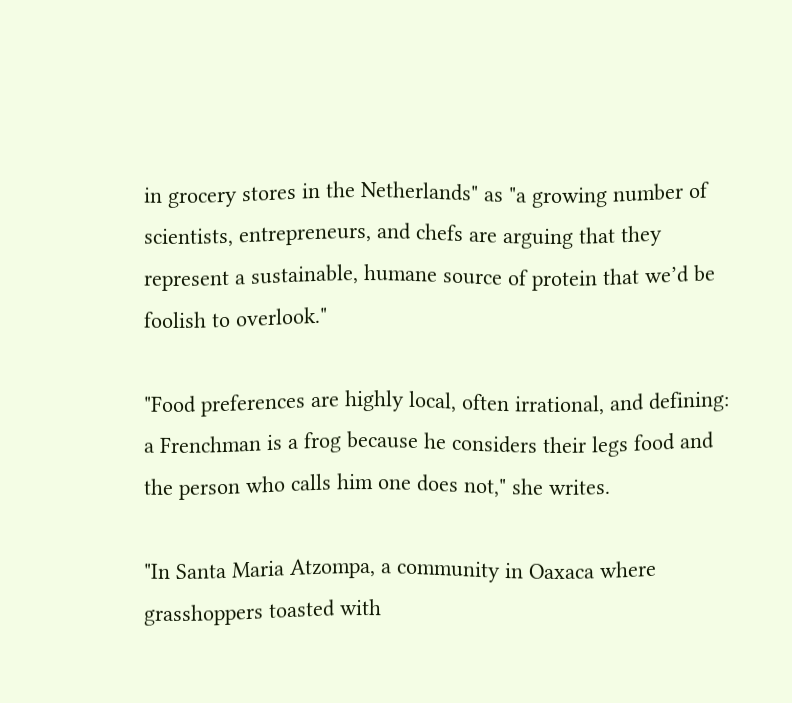in grocery stores in the Netherlands" as "a growing number of scientists, entrepreneurs, and chefs are arguing that they represent a sustainable, humane source of protein that we’d be foolish to overlook."

"Food preferences are highly local, often irrational, and defining: a Frenchman is a frog because he considers their legs food and the person who calls him one does not," she writes.

"In Santa Maria Atzompa, a community in Oaxaca where grasshoppers toasted with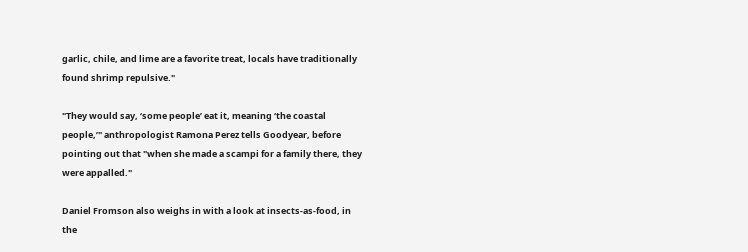garlic, chile, and lime are a favorite treat, locals have traditionally found shrimp repulsive."

"They would say, ‘some people’ eat it, meaning ‘the coastal people,’" anthropologist Ramona Perez tells Goodyear, before pointing out that "when she made a scampi for a family there, they were appalled."

Daniel Fromson also weighs in with a look at insects-as-food, in the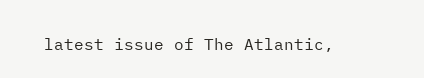latest issue of The Atlantic,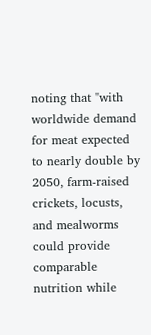noting that "with worldwide demand for meat expected to nearly double by 2050, farm-raised crickets, locusts, and mealworms could provide comparable nutrition while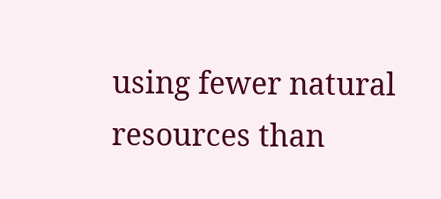using fewer natural resources than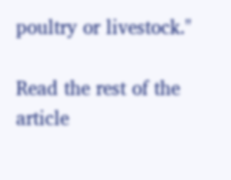poultry or livestock."

Read the rest of the article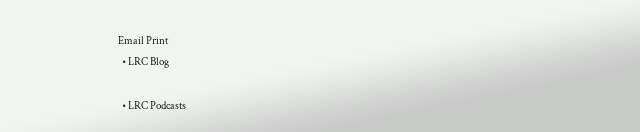Email Print
  • LRC Blog

  • LRC Podcasts